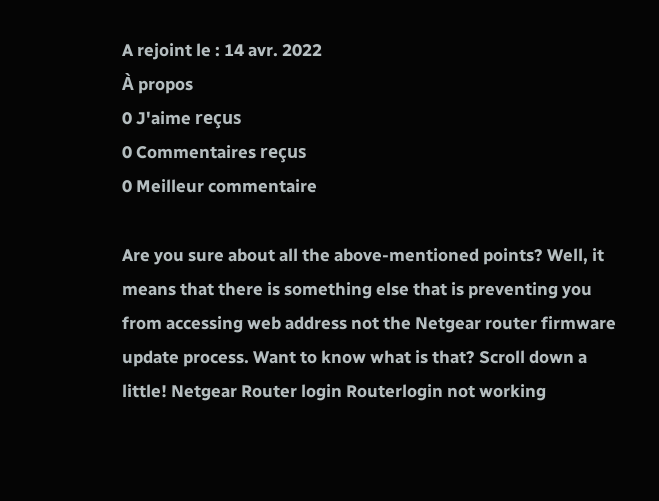A rejoint le : 14 avr. 2022
À propos
0 J'aime reçus
0 Commentaires reçus
0 Meilleur commentaire

Are you sure about all the above-mentioned points? Well, it means that there is something else that is preventing you from accessing web address not the Netgear router firmware update process. Want to know what is that? Scroll down a little! Netgear Router login Routerlogin not working